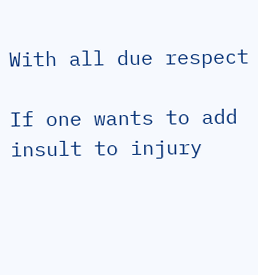With all due respect

If one wants to add insult to injury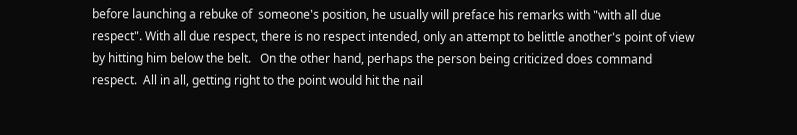before launching a rebuke of  someone's position, he usually will preface his remarks with "with all due respect". With all due respect, there is no respect intended, only an attempt to belittle another's point of view by hitting him below the belt.   On the other hand, perhaps the person being criticized does command respect.  All in all, getting right to the point would hit the nail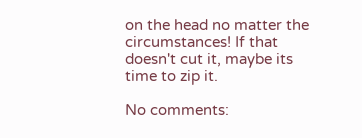on the head no matter the circumstances! If that doesn't cut it, maybe its time to zip it.

No comments: